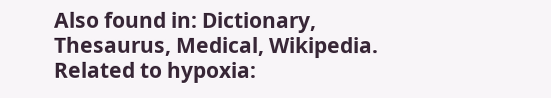Also found in: Dictionary, Thesaurus, Medical, Wikipedia.
Related to hypoxia: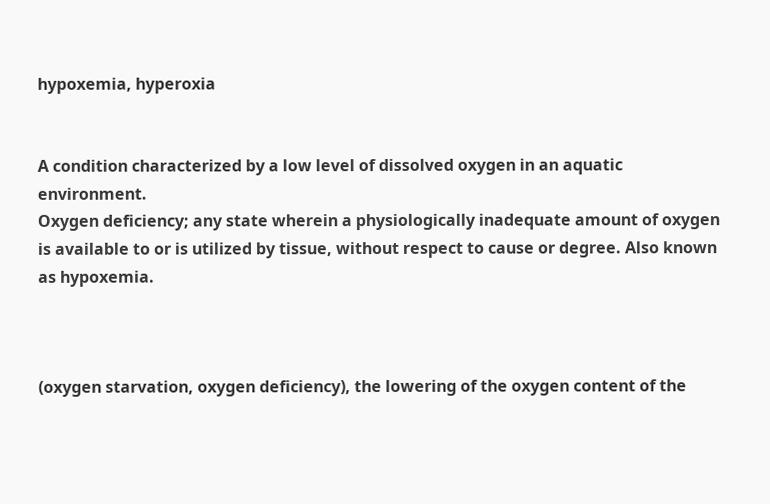hypoxemia, hyperoxia


A condition characterized by a low level of dissolved oxygen in an aquatic environment.
Oxygen deficiency; any state wherein a physiologically inadequate amount of oxygen is available to or is utilized by tissue, without respect to cause or degree. Also known as hypoxemia.



(oxygen starvation, oxygen deficiency), the lowering of the oxygen content of the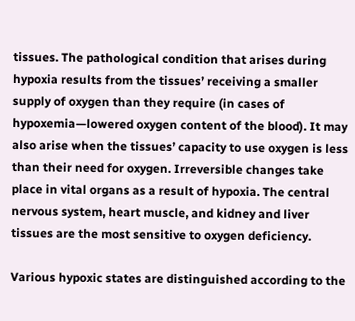tissues. The pathological condition that arises during hypoxia results from the tissues’ receiving a smaller supply of oxygen than they require (in cases of hypoxemia—lowered oxygen content of the blood). It may also arise when the tissues’ capacity to use oxygen is less than their need for oxygen. Irreversible changes take place in vital organs as a result of hypoxia. The central nervous system, heart muscle, and kidney and liver tissues are the most sensitive to oxygen deficiency.

Various hypoxic states are distinguished according to the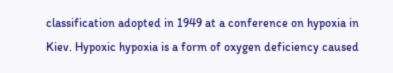classification adopted in 1949 at a conference on hypoxia in Kiev. Hypoxic hypoxia is a form of oxygen deficiency caused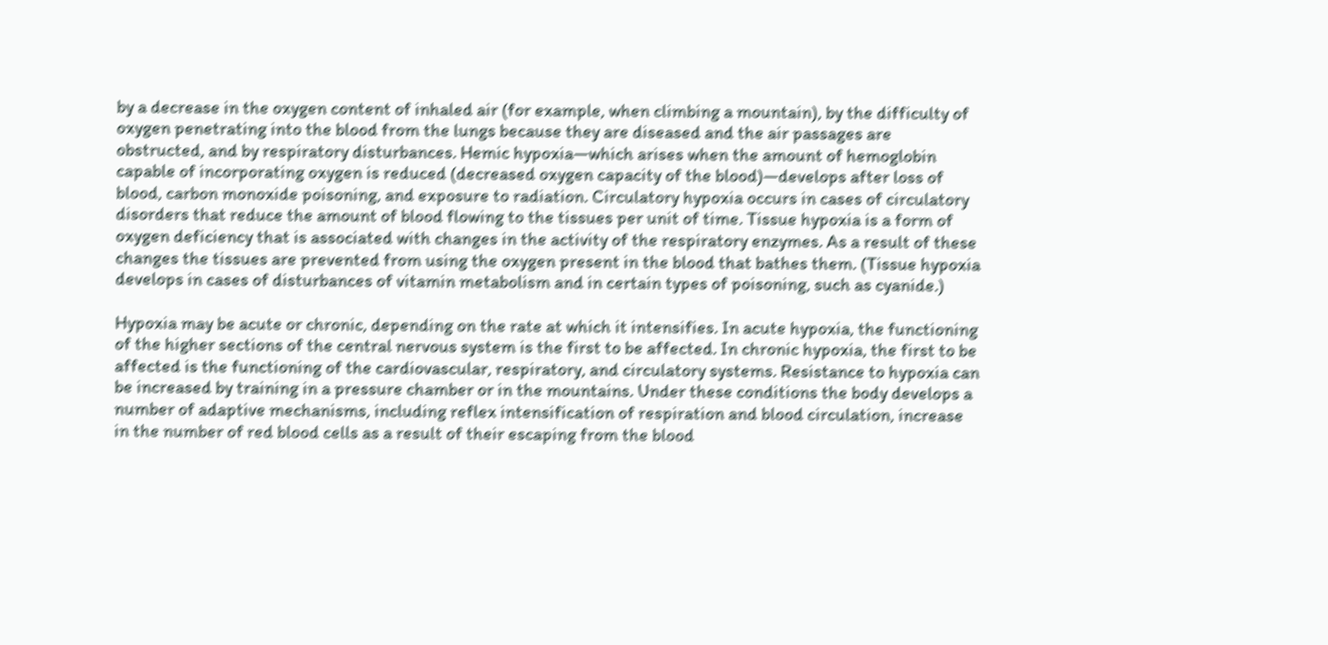by a decrease in the oxygen content of inhaled air (for example, when climbing a mountain), by the difficulty of oxygen penetrating into the blood from the lungs because they are diseased and the air passages are obstructed, and by respiratory disturbances. Hemic hypoxia—which arises when the amount of hemoglobin capable of incorporating oxygen is reduced (decreased oxygen capacity of the blood)—develops after loss of blood, carbon monoxide poisoning, and exposure to radiation. Circulatory hypoxia occurs in cases of circulatory disorders that reduce the amount of blood flowing to the tissues per unit of time. Tissue hypoxia is a form of oxygen deficiency that is associated with changes in the activity of the respiratory enzymes. As a result of these changes the tissues are prevented from using the oxygen present in the blood that bathes them. (Tissue hypoxia develops in cases of disturbances of vitamin metabolism and in certain types of poisoning, such as cyanide.)

Hypoxia may be acute or chronic, depending on the rate at which it intensifies. In acute hypoxia, the functioning of the higher sections of the central nervous system is the first to be affected. In chronic hypoxia, the first to be affected is the functioning of the cardiovascular, respiratory, and circulatory systems. Resistance to hypoxia can be increased by training in a pressure chamber or in the mountains. Under these conditions the body develops a number of adaptive mechanisms, including reflex intensification of respiration and blood circulation, increase in the number of red blood cells as a result of their escaping from the blood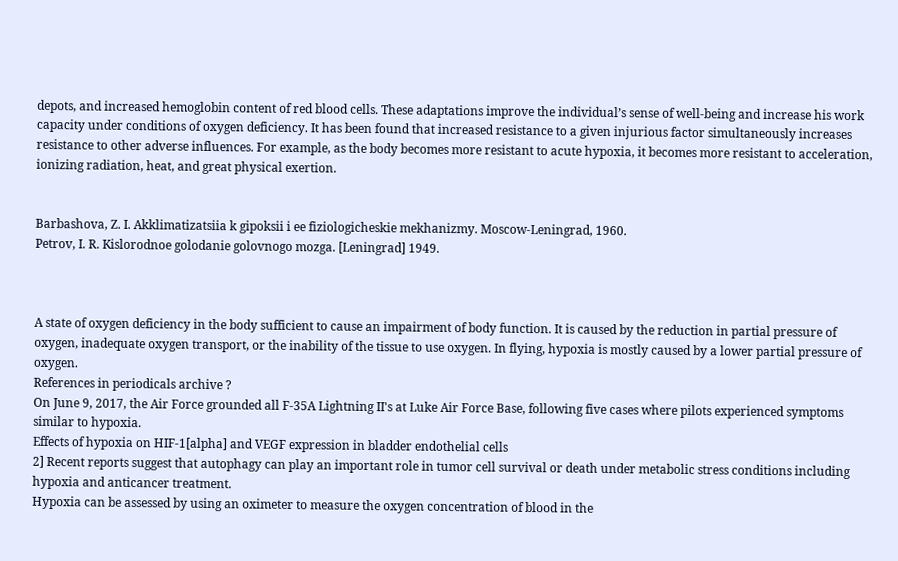depots, and increased hemoglobin content of red blood cells. These adaptations improve the individual’s sense of well-being and increase his work capacity under conditions of oxygen deficiency. It has been found that increased resistance to a given injurious factor simultaneously increases resistance to other adverse influences. For example, as the body becomes more resistant to acute hypoxia, it becomes more resistant to acceleration, ionizing radiation, heat, and great physical exertion.


Barbashova, Z. I. Akklimatizatsiia k gipoksii i ee fiziologicheskie mekhanizmy. Moscow-Leningrad, 1960.
Petrov, I. R. Kislorodnoe golodanie golovnogo mozga. [Leningrad] 1949.



A state of oxygen deficiency in the body sufficient to cause an impairment of body function. It is caused by the reduction in partial pressure of oxygen, inadequate oxygen transport, or the inability of the tissue to use oxygen. In flying, hypoxia is mostly caused by a lower partial pressure of oxygen.
References in periodicals archive ?
On June 9, 2017, the Air Force grounded all F-35A Lightning II's at Luke Air Force Base, following five cases where pilots experienced symptoms similar to hypoxia.
Effects of hypoxia on HIF-1[alpha] and VEGF expression in bladder endothelial cells
2] Recent reports suggest that autophagy can play an important role in tumor cell survival or death under metabolic stress conditions including hypoxia and anticancer treatment.
Hypoxia can be assessed by using an oximeter to measure the oxygen concentration of blood in the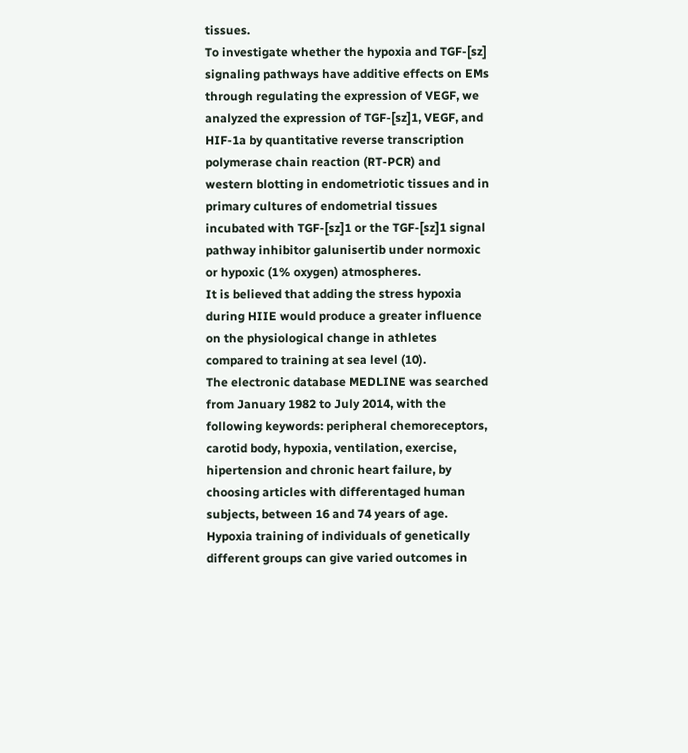tissues.
To investigate whether the hypoxia and TGF-[sz] signaling pathways have additive effects on EMs through regulating the expression of VEGF, we analyzed the expression of TGF-[sz]1, VEGF, and HIF-1a by quantitative reverse transcription polymerase chain reaction (RT-PCR) and western blotting in endometriotic tissues and in primary cultures of endometrial tissues incubated with TGF-[sz]1 or the TGF-[sz]1 signal pathway inhibitor galunisertib under normoxic or hypoxic (1% oxygen) atmospheres.
It is believed that adding the stress hypoxia during HIIE would produce a greater influence on the physiological change in athletes compared to training at sea level (10).
The electronic database MEDLINE was searched from January 1982 to July 2014, with the following keywords: peripheral chemoreceptors, carotid body, hypoxia, ventilation, exercise, hipertension and chronic heart failure, by choosing articles with differentaged human subjects, between 16 and 74 years of age.
Hypoxia training of individuals of genetically different groups can give varied outcomes in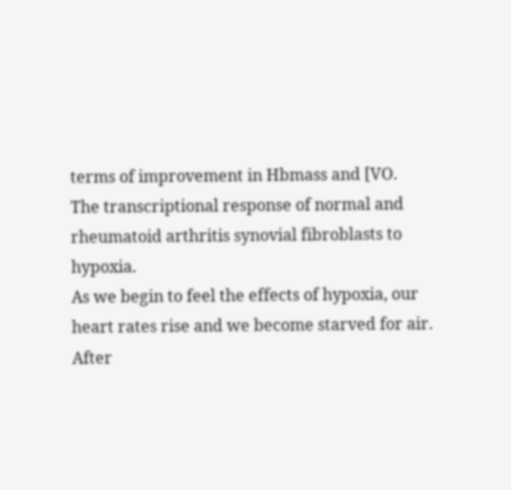terms of improvement in Hbmass and [VO.
The transcriptional response of normal and rheumatoid arthritis synovial fibroblasts to hypoxia.
As we begin to feel the effects of hypoxia, our heart rates rise and we become starved for air.
After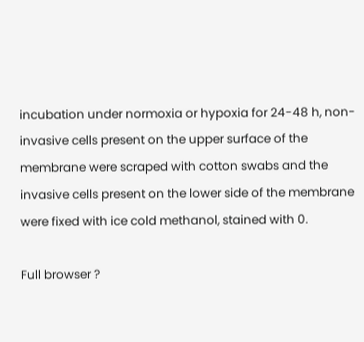incubation under normoxia or hypoxia for 24-48 h, non-invasive cells present on the upper surface of the membrane were scraped with cotton swabs and the invasive cells present on the lower side of the membrane were fixed with ice cold methanol, stained with 0.

Full browser ?